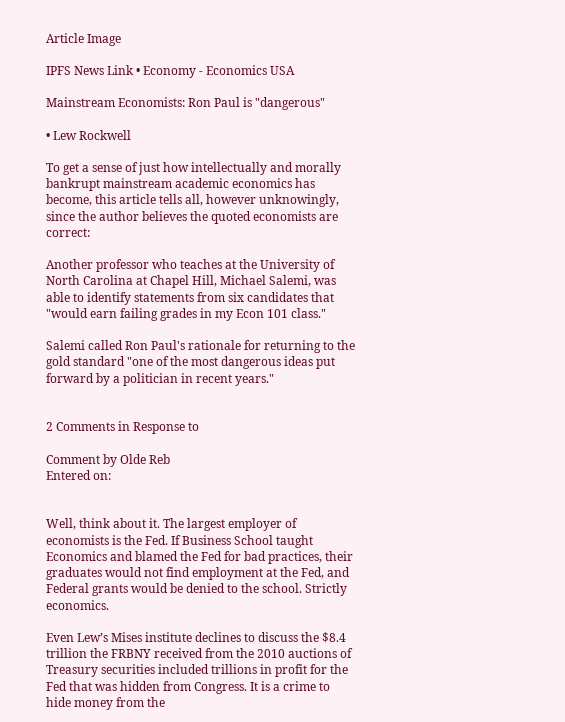Article Image

IPFS News Link • Economy - Economics USA

Mainstream Economists: Ron Paul is "dangerous"

• Lew Rockwell

To get a sense of just how intellectually and morally bankrupt mainstream academic economics has become, this article tells all, however unknowingly, since the author believes the quoted economists are correct:

Another professor who teaches at the University of North Carolina at Chapel Hill, Michael Salemi, was able to identify statements from six candidates that "would earn failing grades in my Econ 101 class."

Salemi called Ron Paul's rationale for returning to the gold standard "one of the most dangerous ideas put forward by a politician in recent years."


2 Comments in Response to

Comment by Olde Reb
Entered on:


Well, think about it. The largest employer of economists is the Fed. If Business School taught Economics and blamed the Fed for bad practices, their graduates would not find employment at the Fed, and Federal grants would be denied to the school. Strictly economics.

Even Lew’s Mises institute declines to discuss the $8.4 trillion the FRBNY received from the 2010 auctions of Treasury securities included trillions in profit for the Fed that was hidden from Congress. It is a crime to hide money from the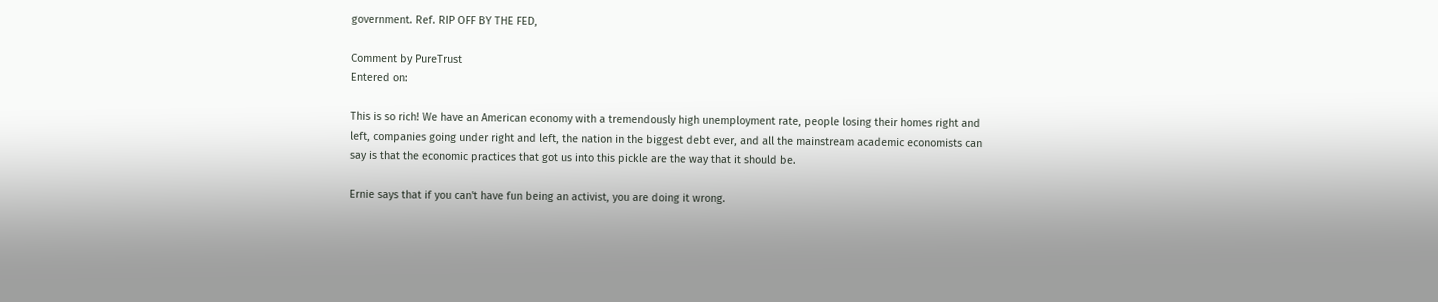government. Ref. RIP OFF BY THE FED,

Comment by PureTrust
Entered on:

This is so rich! We have an American economy with a tremendously high unemployment rate, people losing their homes right and left, companies going under right and left, the nation in the biggest debt ever, and all the mainstream academic economists can say is that the economic practices that got us into this pickle are the way that it should be.

Ernie says that if you can't have fun being an activist, you are doing it wrong.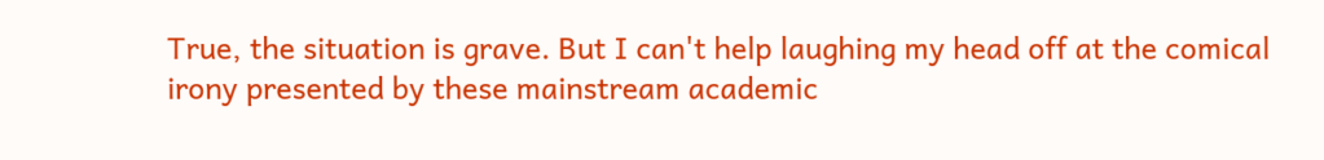True, the situation is grave. But I can't help laughing my head off at the comical irony presented by these mainstream academic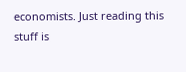economists. Just reading this stuff is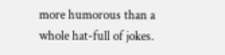more humorous than a whole hat-full of jokes.